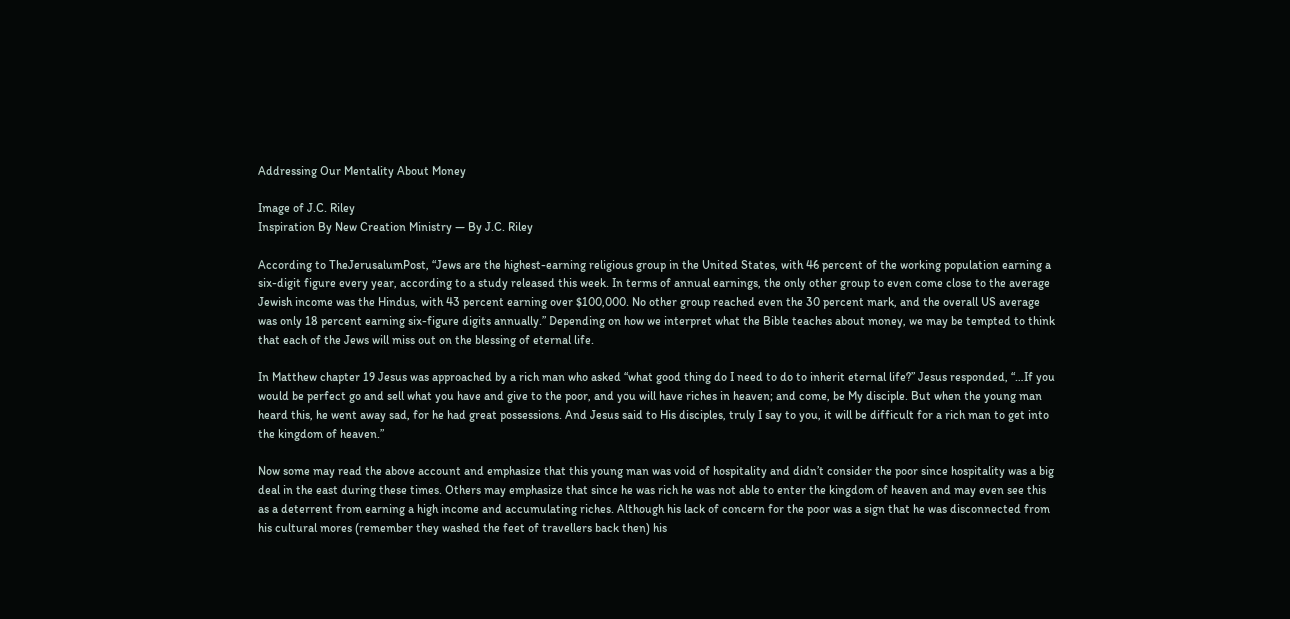Addressing Our Mentality About Money

Image of J.C. Riley
Inspiration By New Creation Ministry — By J.C. Riley

According to TheJerusalumPost, “Jews are the highest-earning religious group in the United States, with 46 percent of the working population earning a six-digit figure every year, according to a study released this week. In terms of annual earnings, the only other group to even come close to the average Jewish income was the Hindus, with 43 percent earning over $100,000. No other group reached even the 30 percent mark, and the overall US average was only 18 percent earning six-figure digits annually.” Depending on how we interpret what the Bible teaches about money, we may be tempted to think that each of the Jews will miss out on the blessing of eternal life.

In Matthew chapter 19 Jesus was approached by a rich man who asked “what good thing do I need to do to inherit eternal life?” Jesus responded, “…If you would be perfect go and sell what you have and give to the poor, and you will have riches in heaven; and come, be My disciple. But when the young man heard this, he went away sad, for he had great possessions. And Jesus said to His disciples, truly I say to you, it will be difficult for a rich man to get into the kingdom of heaven.”

Now some may read the above account and emphasize that this young man was void of hospitality and didn’t consider the poor since hospitality was a big deal in the east during these times. Others may emphasize that since he was rich he was not able to enter the kingdom of heaven and may even see this as a deterrent from earning a high income and accumulating riches. Although his lack of concern for the poor was a sign that he was disconnected from his cultural mores (remember they washed the feet of travellers back then) his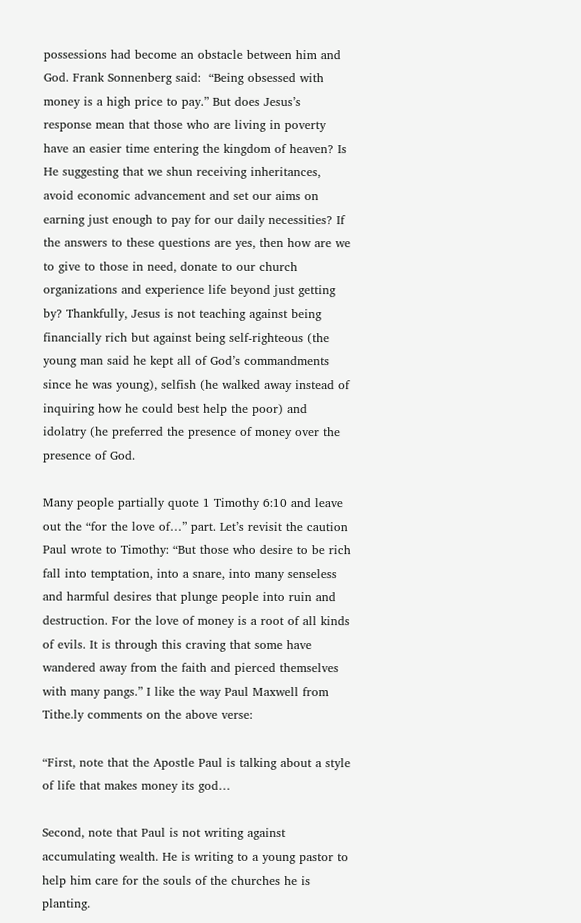possessions had become an obstacle between him and God. Frank Sonnenberg said:  “Being obsessed with money is a high price to pay.” But does Jesus’s response mean that those who are living in poverty have an easier time entering the kingdom of heaven? Is He suggesting that we shun receiving inheritances, avoid economic advancement and set our aims on earning just enough to pay for our daily necessities? If the answers to these questions are yes, then how are we to give to those in need, donate to our church organizations and experience life beyond just getting by? Thankfully, Jesus is not teaching against being financially rich but against being self-righteous (the young man said he kept all of God’s commandments since he was young), selfish (he walked away instead of inquiring how he could best help the poor) and idolatry (he preferred the presence of money over the presence of God.

Many people partially quote 1 Timothy 6:10 and leave out the “for the love of…” part. Let’s revisit the caution Paul wrote to Timothy: “But those who desire to be rich fall into temptation, into a snare, into many senseless and harmful desires that plunge people into ruin and destruction. For the love of money is a root of all kinds of evils. It is through this craving that some have wandered away from the faith and pierced themselves with many pangs.” I like the way Paul Maxwell from Tithe.ly comments on the above verse:

“First, note that the Apostle Paul is talking about a style of life that makes money its god…

Second, note that Paul is not writing against accumulating wealth. He is writing to a young pastor to help him care for the souls of the churches he is planting.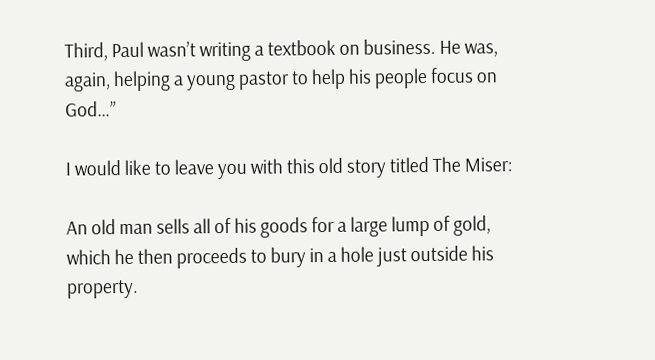Third, Paul wasn’t writing a textbook on business. He was, again, helping a young pastor to help his people focus on God…”

I would like to leave you with this old story titled The Miser:

An old man sells all of his goods for a large lump of gold, which he then proceeds to bury in a hole just outside his property.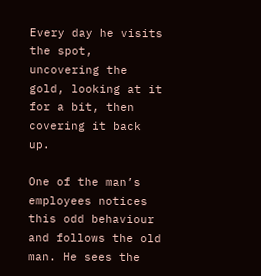Every day he visits the spot, uncovering the gold, looking at it for a bit, then covering it back up.

One of the man’s employees notices this odd behaviour and follows the old man. He sees the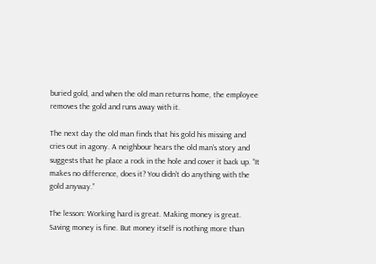buried gold, and when the old man returns home, the employee removes the gold and runs away with it.

The next day the old man finds that his gold his missing and cries out in agony. A neighbour hears the old man’s story and suggests that he place a rock in the hole and cover it back up. “It makes no difference, does it? You didn’t do anything with the gold anyway.”

The lesson: Working hard is great. Making money is great. Saving money is fine. But money itself is nothing more than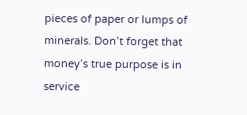pieces of paper or lumps of minerals. Don’t forget that money’s true purpose is in service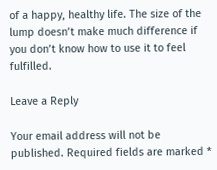of a happy, healthy life. The size of the lump doesn’t make much difference if you don’t know how to use it to feel fulfilled.

Leave a Reply

Your email address will not be published. Required fields are marked *